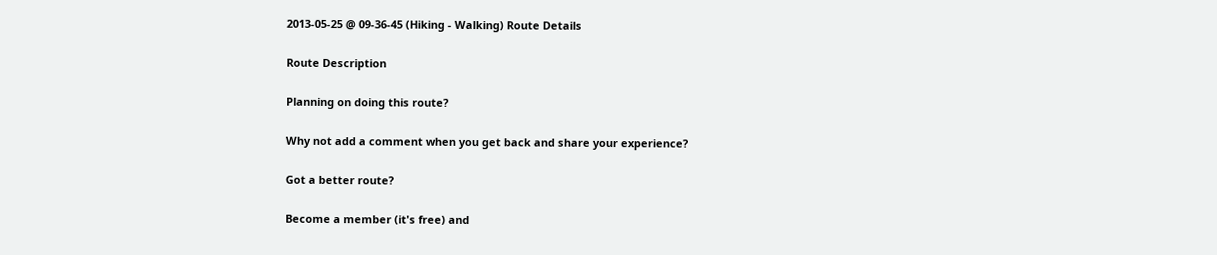2013-05-25 @ 09-36-45 (Hiking - Walking) Route Details

Route Description

Planning on doing this route?

Why not add a comment when you get back and share your experience?

Got a better route?

Become a member (it's free) and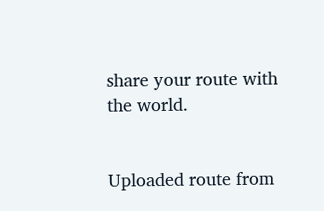share your route with the world.


Uploaded route from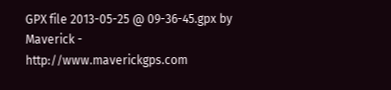GPX file 2013-05-25 @ 09-36-45.gpx by Maverick - http://www.maverickgps.com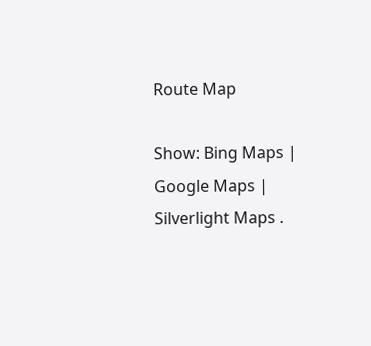Route Map

Show: Bing Maps | Google Maps | Silverlight Maps .